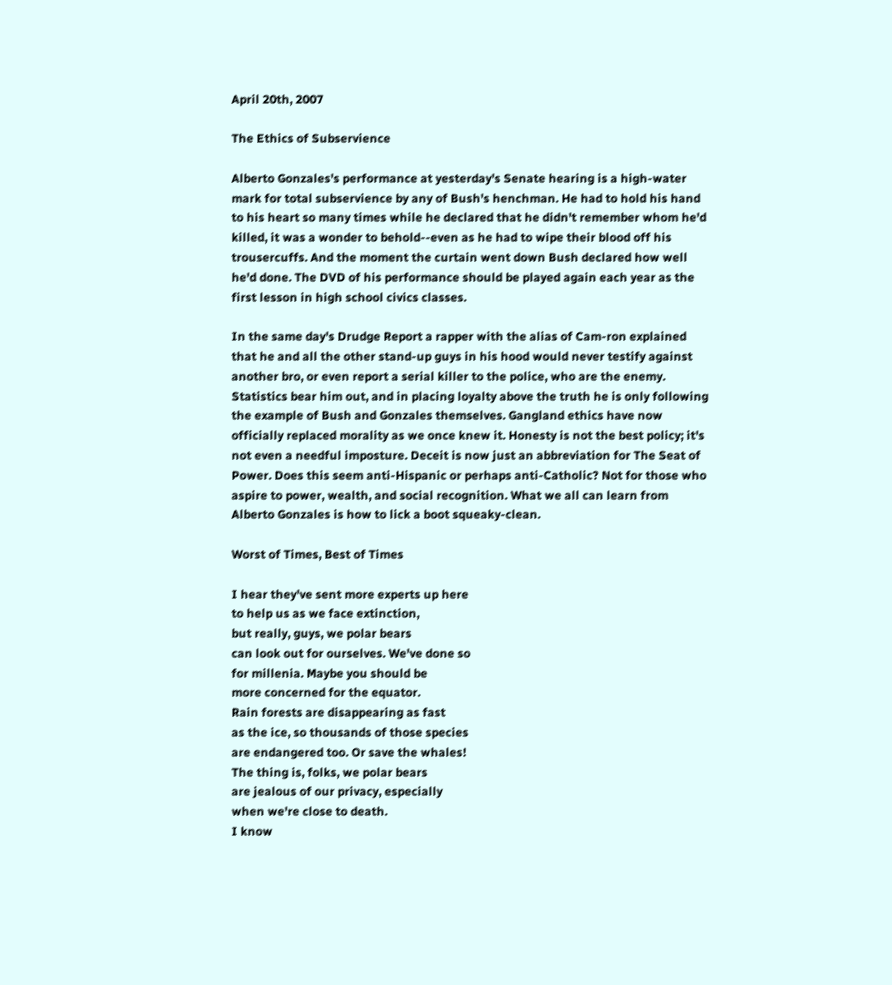April 20th, 2007

The Ethics of Subservience

Alberto Gonzales's performance at yesterday's Senate hearing is a high-water mark for total subservience by any of Bush's henchman. He had to hold his hand to his heart so many times while he declared that he didn't remember whom he'd killed, it was a wonder to behold--even as he had to wipe their blood off his trousercuffs. And the moment the curtain went down Bush declared how well he'd done. The DVD of his performance should be played again each year as the first lesson in high school civics classes.

In the same day's Drudge Report a rapper with the alias of Cam-ron explained that he and all the other stand-up guys in his hood would never testify against another bro, or even report a serial killer to the police, who are the enemy. Statistics bear him out, and in placing loyalty above the truth he is only following the example of Bush and Gonzales themselves. Gangland ethics have now officially replaced morality as we once knew it. Honesty is not the best policy; it's not even a needful imposture. Deceit is now just an abbreviation for The Seat of Power. Does this seem anti-Hispanic or perhaps anti-Catholic? Not for those who aspire to power, wealth, and social recognition. What we all can learn from Alberto Gonzales is how to lick a boot squeaky-clean.

Worst of Times, Best of Times

I hear they've sent more experts up here
to help us as we face extinction,
but really, guys, we polar bears
can look out for ourselves. We've done so
for millenia. Maybe you should be
more concerned for the equator.
Rain forests are disappearing as fast
as the ice, so thousands of those species
are endangered too. Or save the whales!
The thing is, folks, we polar bears
are jealous of our privacy, especially
when we're close to death.
I know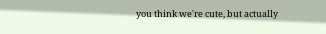you think we're cute, but actually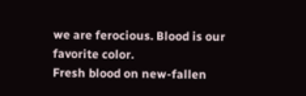we are ferocious. Blood is our favorite color.
Fresh blood on new-fallen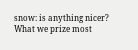snow: is anything nicer?
What we prize most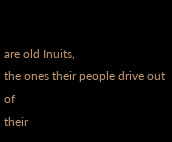are old Inuits,
the ones their people drive out of
their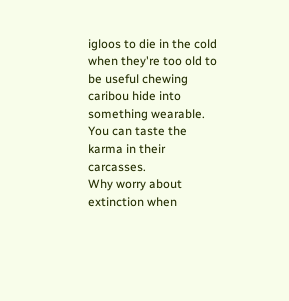igloos to die in the cold
when they're too old to be useful chewing
caribou hide into something wearable.
You can taste the karma in their carcasses.
Why worry about extinction when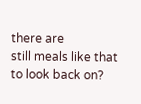there are
still meals like that to look back on?